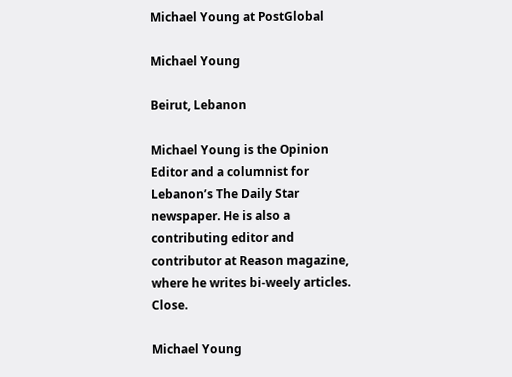Michael Young at PostGlobal

Michael Young

Beirut, Lebanon

Michael Young is the Opinion Editor and a columnist for Lebanon’s The Daily Star newspaper. He is also a contributing editor and contributor at Reason magazine, where he writes bi-weely articles. Close.

Michael Young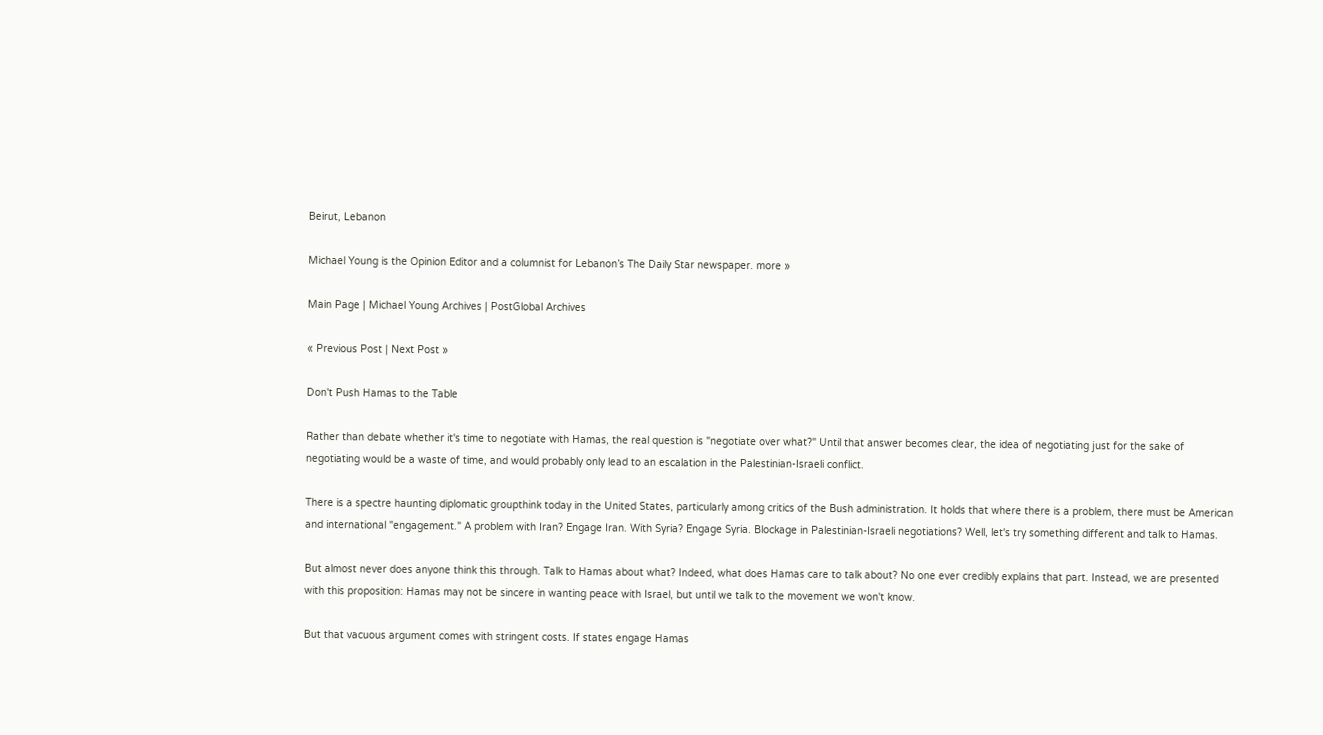Beirut, Lebanon

Michael Young is the Opinion Editor and a columnist for Lebanon’s The Daily Star newspaper. more »

Main Page | Michael Young Archives | PostGlobal Archives

« Previous Post | Next Post »

Don't Push Hamas to the Table

Rather than debate whether it's time to negotiate with Hamas, the real question is "negotiate over what?" Until that answer becomes clear, the idea of negotiating just for the sake of negotiating would be a waste of time, and would probably only lead to an escalation in the Palestinian-Israeli conflict.

There is a spectre haunting diplomatic groupthink today in the United States, particularly among critics of the Bush administration. It holds that where there is a problem, there must be American and international "engagement." A problem with Iran? Engage Iran. With Syria? Engage Syria. Blockage in Palestinian-Israeli negotiations? Well, let's try something different and talk to Hamas.

But almost never does anyone think this through. Talk to Hamas about what? Indeed, what does Hamas care to talk about? No one ever credibly explains that part. Instead, we are presented with this proposition: Hamas may not be sincere in wanting peace with Israel, but until we talk to the movement we won't know.

But that vacuous argument comes with stringent costs. If states engage Hamas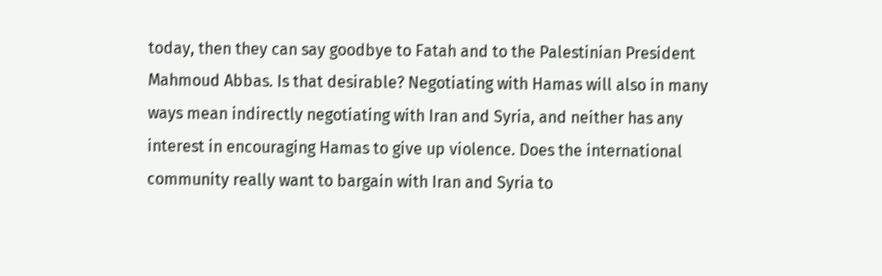today, then they can say goodbye to Fatah and to the Palestinian President Mahmoud Abbas. Is that desirable? Negotiating with Hamas will also in many ways mean indirectly negotiating with Iran and Syria, and neither has any interest in encouraging Hamas to give up violence. Does the international community really want to bargain with Iran and Syria to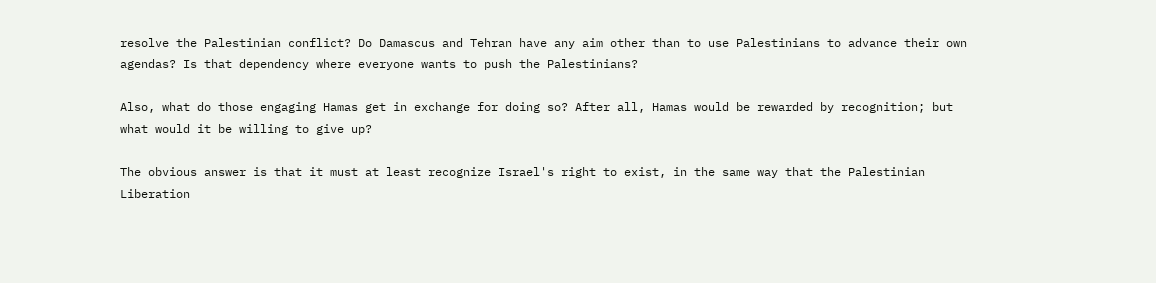resolve the Palestinian conflict? Do Damascus and Tehran have any aim other than to use Palestinians to advance their own agendas? Is that dependency where everyone wants to push the Palestinians?

Also, what do those engaging Hamas get in exchange for doing so? After all, Hamas would be rewarded by recognition; but what would it be willing to give up?

The obvious answer is that it must at least recognize Israel's right to exist, in the same way that the Palestinian Liberation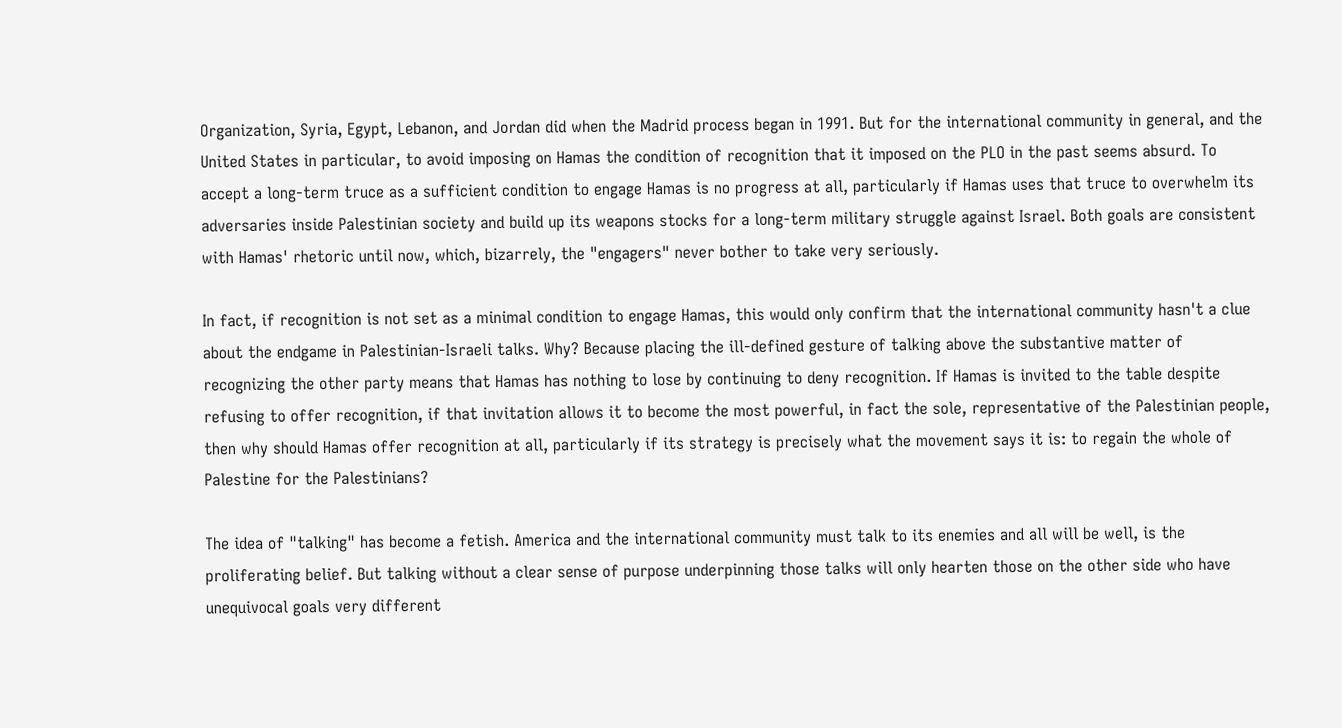Organization, Syria, Egypt, Lebanon, and Jordan did when the Madrid process began in 1991. But for the international community in general, and the United States in particular, to avoid imposing on Hamas the condition of recognition that it imposed on the PLO in the past seems absurd. To accept a long-term truce as a sufficient condition to engage Hamas is no progress at all, particularly if Hamas uses that truce to overwhelm its adversaries inside Palestinian society and build up its weapons stocks for a long-term military struggle against Israel. Both goals are consistent with Hamas' rhetoric until now, which, bizarrely, the "engagers" never bother to take very seriously.

In fact, if recognition is not set as a minimal condition to engage Hamas, this would only confirm that the international community hasn't a clue about the endgame in Palestinian-Israeli talks. Why? Because placing the ill-defined gesture of talking above the substantive matter of recognizing the other party means that Hamas has nothing to lose by continuing to deny recognition. If Hamas is invited to the table despite refusing to offer recognition, if that invitation allows it to become the most powerful, in fact the sole, representative of the Palestinian people, then why should Hamas offer recognition at all, particularly if its strategy is precisely what the movement says it is: to regain the whole of Palestine for the Palestinians?

The idea of "talking" has become a fetish. America and the international community must talk to its enemies and all will be well, is the proliferating belief. But talking without a clear sense of purpose underpinning those talks will only hearten those on the other side who have unequivocal goals very different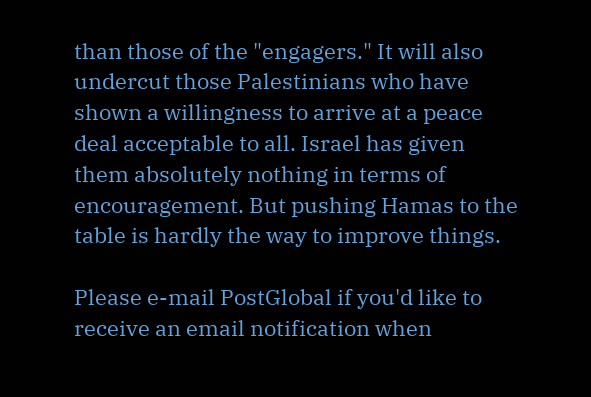than those of the "engagers." It will also undercut those Palestinians who have shown a willingness to arrive at a peace deal acceptable to all. Israel has given them absolutely nothing in terms of encouragement. But pushing Hamas to the table is hardly the way to improve things.

Please e-mail PostGlobal if you'd like to receive an email notification when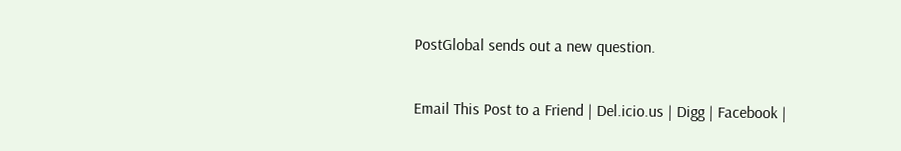PostGlobal sends out a new question.

Email This Post to a Friend | Del.icio.us | Digg | Facebook |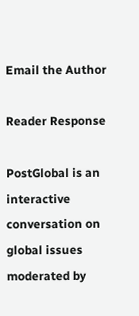Email the Author

Reader Response

PostGlobal is an interactive conversation on global issues moderated by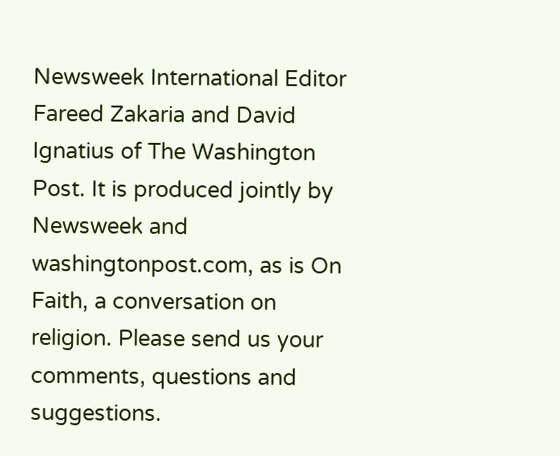Newsweek International Editor Fareed Zakaria and David Ignatius of The Washington Post. It is produced jointly by Newsweek and washingtonpost.com, as is On Faith, a conversation on religion. Please send us your comments, questions and suggestions.